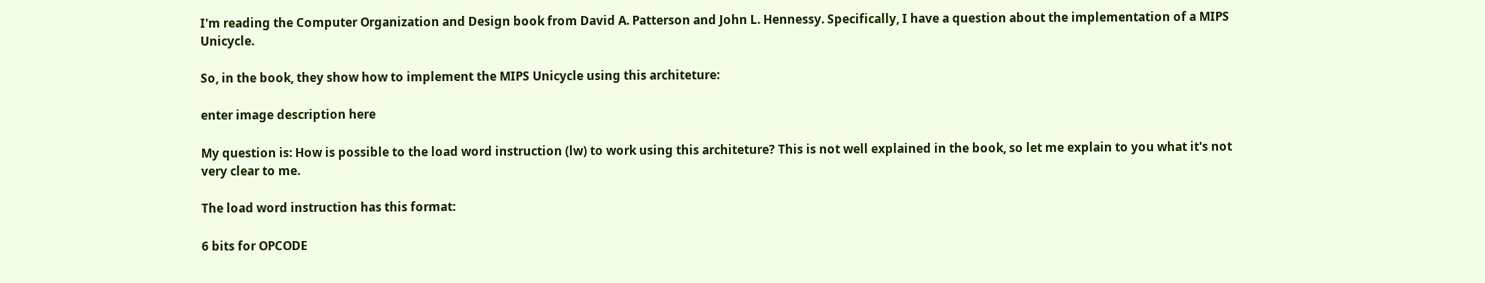I'm reading the Computer Organization and Design book from David A. Patterson and John L. Hennessy. Specifically, I have a question about the implementation of a MIPS Unicycle.

So, in the book, they show how to implement the MIPS Unicycle using this architeture:

enter image description here

My question is: How is possible to the load word instruction (lw) to work using this architeture? This is not well explained in the book, so let me explain to you what it's not very clear to me.

The load word instruction has this format:

6 bits for OPCODE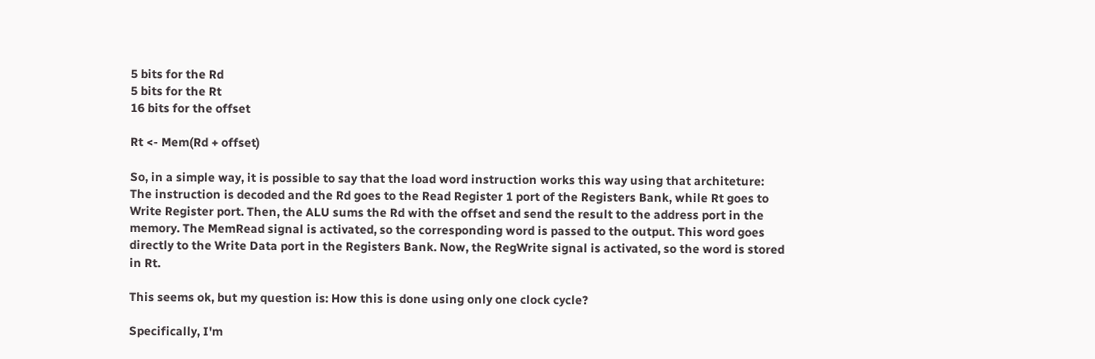5 bits for the Rd
5 bits for the Rt
16 bits for the offset

Rt <- Mem(Rd + offset)

So, in a simple way, it is possible to say that the load word instruction works this way using that architeture: The instruction is decoded and the Rd goes to the Read Register 1 port of the Registers Bank, while Rt goes to Write Register port. Then, the ALU sums the Rd with the offset and send the result to the address port in the memory. The MemRead signal is activated, so the corresponding word is passed to the output. This word goes directly to the Write Data port in the Registers Bank. Now, the RegWrite signal is activated, so the word is stored in Rt.

This seems ok, but my question is: How this is done using only one clock cycle?

Specifically, I'm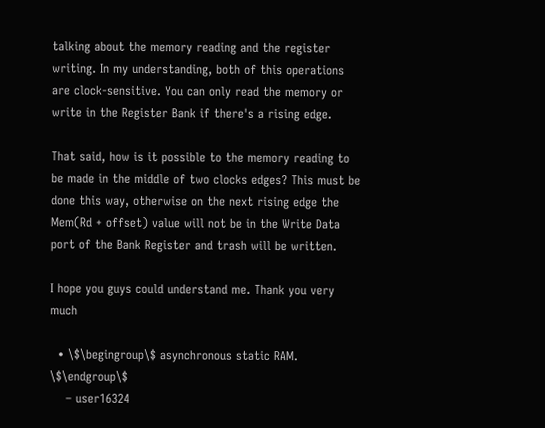talking about the memory reading and the register writing. In my understanding, both of this operations are clock-sensitive. You can only read the memory or write in the Register Bank if there's a rising edge.

That said, how is it possible to the memory reading to be made in the middle of two clocks edges? This must be done this way, otherwise on the next rising edge the Mem(Rd + offset) value will not be in the Write Data port of the Bank Register and trash will be written.

I hope you guys could understand me. Thank you very much

  • \$\begingroup\$ asynchronous static RAM. \$\endgroup\$
    – user16324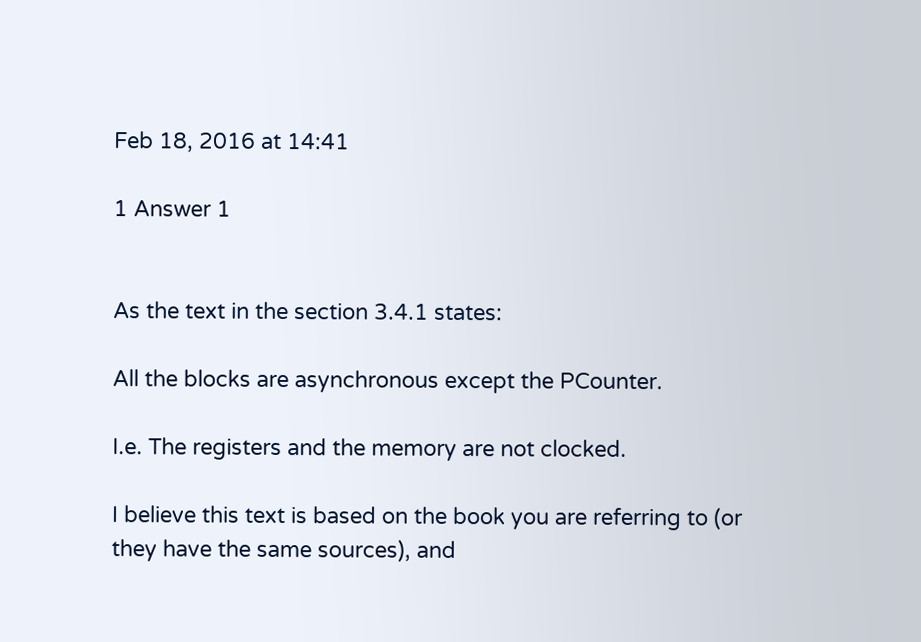Feb 18, 2016 at 14:41

1 Answer 1


As the text in the section 3.4.1 states:

All the blocks are asynchronous except the PCounter.

I.e. The registers and the memory are not clocked.

I believe this text is based on the book you are referring to (or they have the same sources), and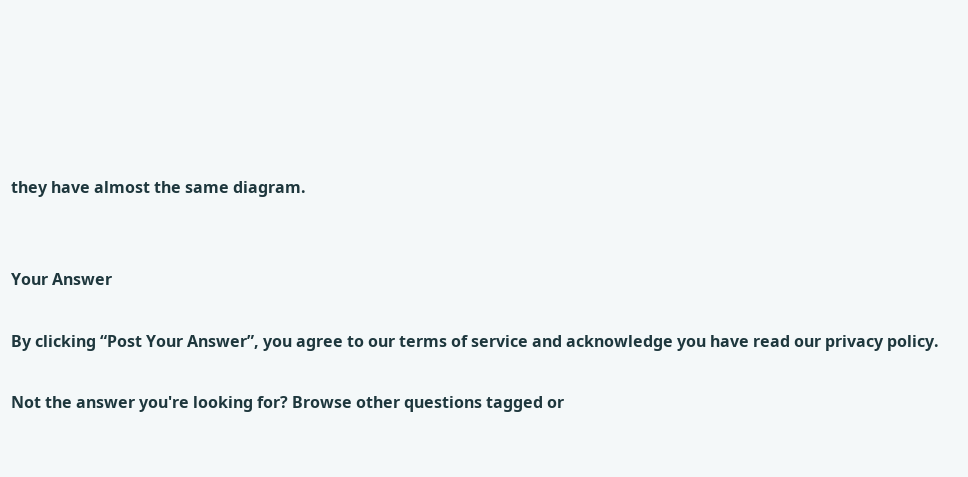they have almost the same diagram.


Your Answer

By clicking “Post Your Answer”, you agree to our terms of service and acknowledge you have read our privacy policy.

Not the answer you're looking for? Browse other questions tagged or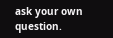ask your own question.